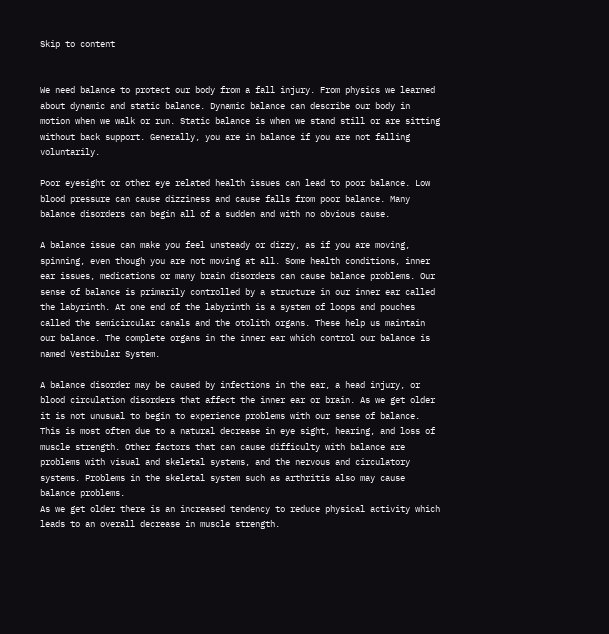Skip to content


We need balance to protect our body from a fall injury. From physics we learned about dynamic and static balance. Dynamic balance can describe our body in motion when we walk or run. Static balance is when we stand still or are sitting without back support. Generally, you are in balance if you are not falling voluntarily.

Poor eyesight or other eye related health issues can lead to poor balance. Low blood pressure can cause dizziness and cause falls from poor balance. Many balance disorders can begin all of a sudden and with no obvious cause.

A balance issue can make you feel unsteady or dizzy, as if you are moving, spinning, even though you are not moving at all. Some health conditions, inner ear issues, medications or many brain disorders can cause balance problems. Our sense of balance is primarily controlled by a structure in our inner ear called the labyrinth. At one end of the labyrinth is a system of loops and pouches called the semicircular canals and the otolith organs. These help us maintain our balance. The complete organs in the inner ear which control our balance is named Vestibular System.

A balance disorder may be caused by infections in the ear, a head injury, or blood circulation disorders that affect the inner ear or brain. As we get older it is not unusual to begin to experience problems with our sense of balance. This is most often due to a natural decrease in eye sight, hearing, and loss of muscle strength. Other factors that can cause difficulty with balance are problems with visual and skeletal systems, and the nervous and circulatory systems. Problems in the skeletal system such as arthritis also may cause balance problems.
As we get older there is an increased tendency to reduce physical activity which leads to an overall decrease in muscle strength.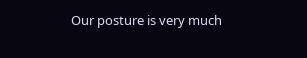Our posture is very much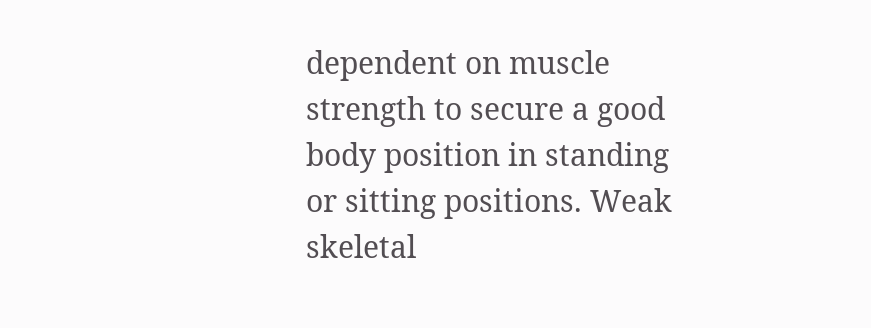dependent on muscle strength to secure a good body position in standing or sitting positions. Weak skeletal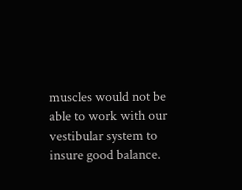muscles would not be able to work with our vestibular system to insure good balance.